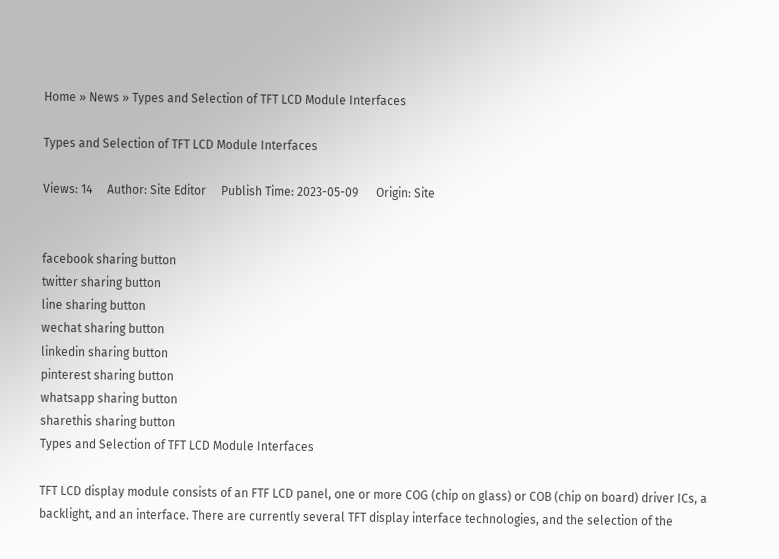Home » News » Types and Selection of TFT LCD Module Interfaces

Types and Selection of TFT LCD Module Interfaces

Views: 14     Author: Site Editor     Publish Time: 2023-05-09      Origin: Site


facebook sharing button
twitter sharing button
line sharing button
wechat sharing button
linkedin sharing button
pinterest sharing button
whatsapp sharing button
sharethis sharing button
Types and Selection of TFT LCD Module Interfaces

TFT LCD display module consists of an FTF LCD panel, one or more COG (chip on glass) or COB (chip on board) driver ICs, a backlight, and an interface. There are currently several TFT display interface technologies, and the selection of the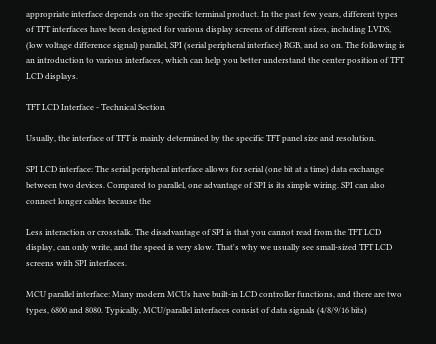appropriate interface depends on the specific terminal product. In the past few years, different types of TFT interfaces have been designed for various display screens of different sizes, including LVDS, (low voltage difference signal) parallel, SPI (serial peripheral interface) RGB, and so on. The following is an introduction to various interfaces, which can help you better understand the center position of TFT LCD displays.

TFT LCD Interface - Technical Section

Usually, the interface of TFT is mainly determined by the specific TFT panel size and resolution.

SPI LCD interface: The serial peripheral interface allows for serial (one bit at a time) data exchange between two devices. Compared to parallel, one advantage of SPI is its simple wiring. SPI can also connect longer cables because the

Less interaction or crosstalk. The disadvantage of SPI is that you cannot read from the TFT LCD display, can only write, and the speed is very slow. That's why we usually see small-sized TFT LCD screens with SPI interfaces.

MCU parallel interface: Many modern MCUs have built-in LCD controller functions, and there are two types, 6800 and 8080. Typically, MCU/parallel interfaces consist of data signals (4/8/9/16 bits)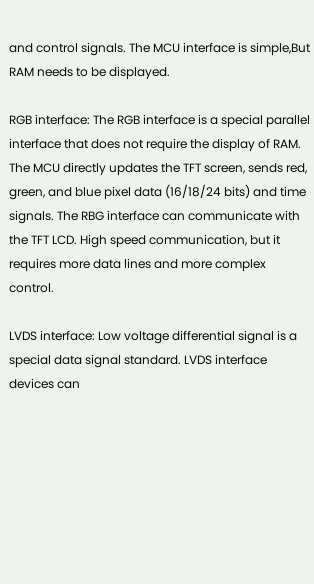and control signals. The MCU interface is simple,But RAM needs to be displayed.

RGB interface: The RGB interface is a special parallel interface that does not require the display of RAM. The MCU directly updates the TFT screen, sends red, green, and blue pixel data (16/18/24 bits) and time signals. The RBG interface can communicate with the TFT LCD. High speed communication, but it requires more data lines and more complex control.

LVDS interface: Low voltage differential signal is a special data signal standard. LVDS interface devices can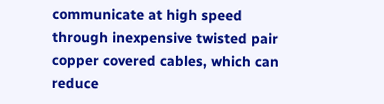communicate at high speed through inexpensive twisted pair copper covered cables, which can reduce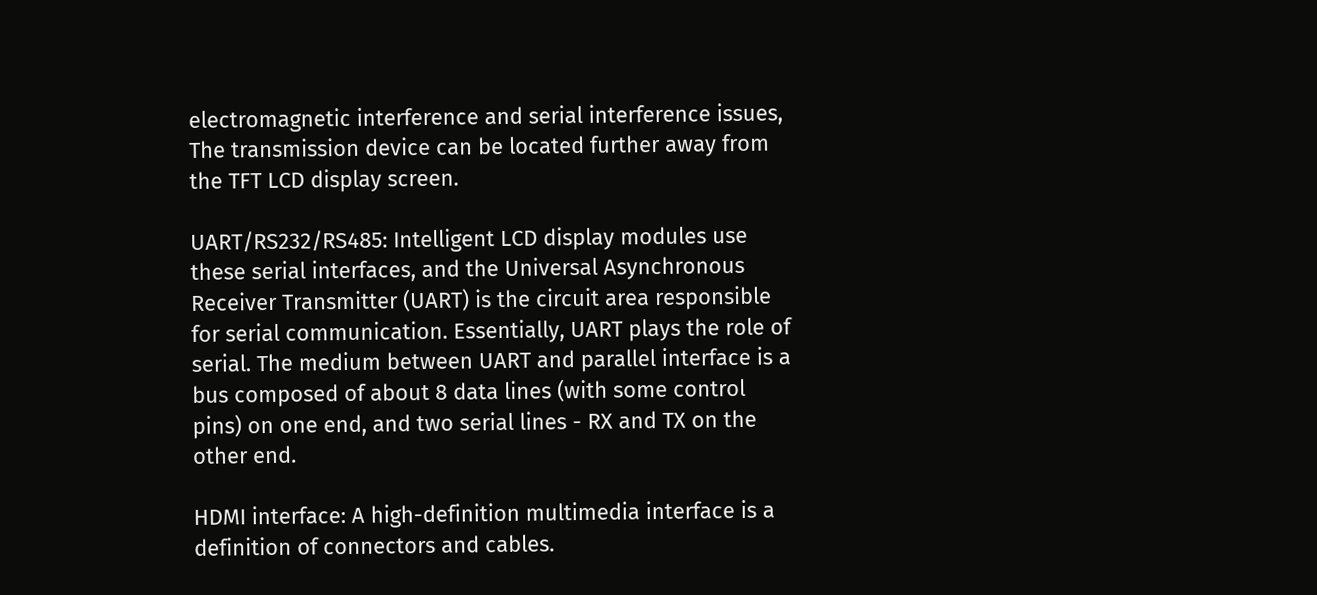electromagnetic interference and serial interference issues, The transmission device can be located further away from the TFT LCD display screen.

UART/RS232/RS485: Intelligent LCD display modules use these serial interfaces, and the Universal Asynchronous Receiver Transmitter (UART) is the circuit area responsible for serial communication. Essentially, UART plays the role of serial. The medium between UART and parallel interface is a bus composed of about 8 data lines (with some control pins) on one end, and two serial lines - RX and TX on the other end.

HDMI interface: A high-definition multimedia interface is a definition of connectors and cables.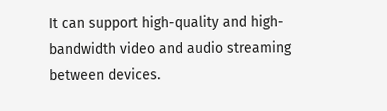It can support high-quality and high-bandwidth video and audio streaming between devices.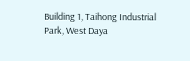Building 1, Taihong Industrial Park, West Daya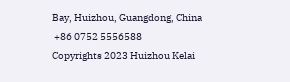Bay, Huizhou, Guangdong, China
 +86 0752 5556588
Copyrights 2023 Huizhou Kelai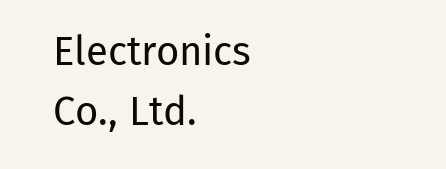Electronics Co., Ltd.